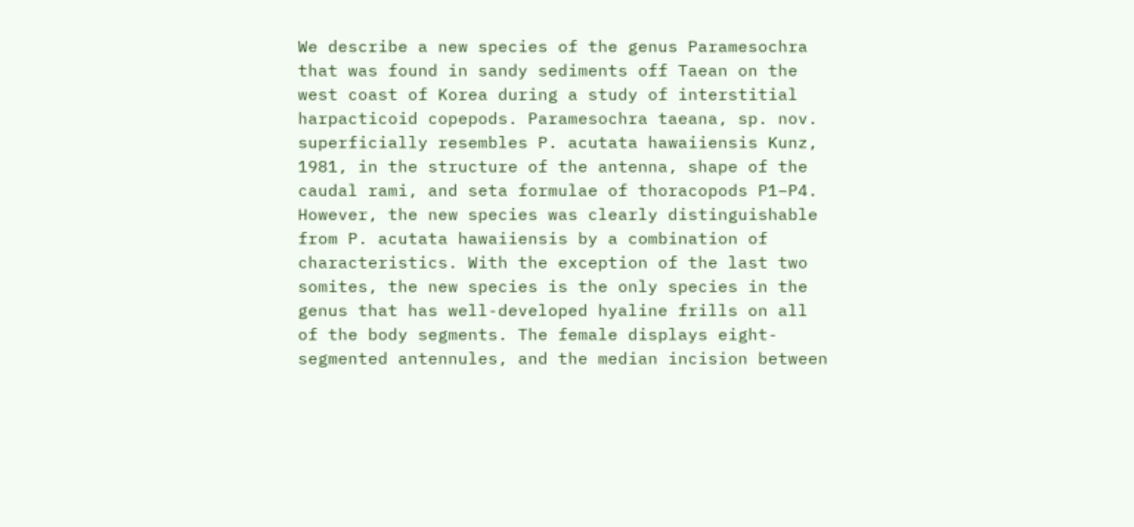We describe a new species of the genus Paramesochra that was found in sandy sediments off Taean on the west coast of Korea during a study of interstitial harpacticoid copepods. Paramesochra taeana, sp. nov. superficially resembles P. acutata hawaiiensis Kunz, 1981, in the structure of the antenna, shape of the caudal rami, and seta formulae of thoracopods P1–P4. However, the new species was clearly distinguishable from P. acutata hawaiiensis by a combination of characteristics. With the exception of the last two somites, the new species is the only species in the genus that has well-developed hyaline frills on all of the body segments. The female displays eight-segmented antennules, and the median incision between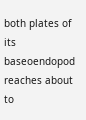both plates of its baseoendopod reaches about to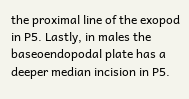the proximal line of the exopod in P5. Lastly, in males the baseoendopodal plate has a deeper median incision in P5.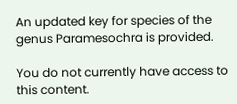An updated key for species of the genus Paramesochra is provided.

You do not currently have access to this content.